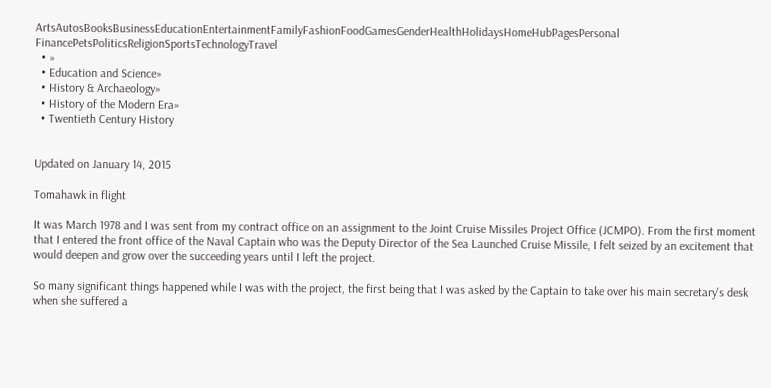ArtsAutosBooksBusinessEducationEntertainmentFamilyFashionFoodGamesGenderHealthHolidaysHomeHubPagesPersonal FinancePetsPoliticsReligionSportsTechnologyTravel
  • »
  • Education and Science»
  • History & Archaeology»
  • History of the Modern Era»
  • Twentieth Century History


Updated on January 14, 2015

Tomahawk in flight

It was March 1978 and I was sent from my contract office on an assignment to the Joint Cruise Missiles Project Office (JCMPO). From the first moment that I entered the front office of the Naval Captain who was the Deputy Director of the Sea Launched Cruise Missile, I felt seized by an excitement that would deepen and grow over the succeeding years until I left the project.

So many significant things happened while I was with the project, the first being that I was asked by the Captain to take over his main secretary's desk when she suffered a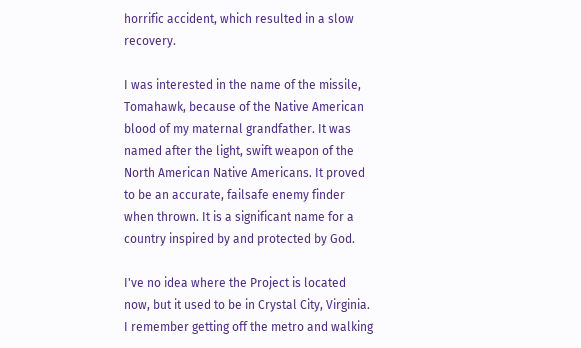horrific accident, which resulted in a slow recovery.

I was interested in the name of the missile, Tomahawk, because of the Native American blood of my maternal grandfather. It was named after the light, swift weapon of the North American Native Americans. It proved to be an accurate, failsafe enemy finder when thrown. It is a significant name for a country inspired by and protected by God.

I've no idea where the Project is located now, but it used to be in Crystal City, Virginia. I remember getting off the metro and walking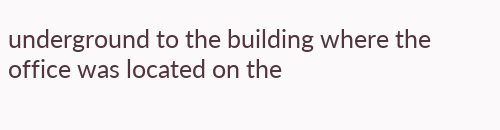underground to the building where the office was located on the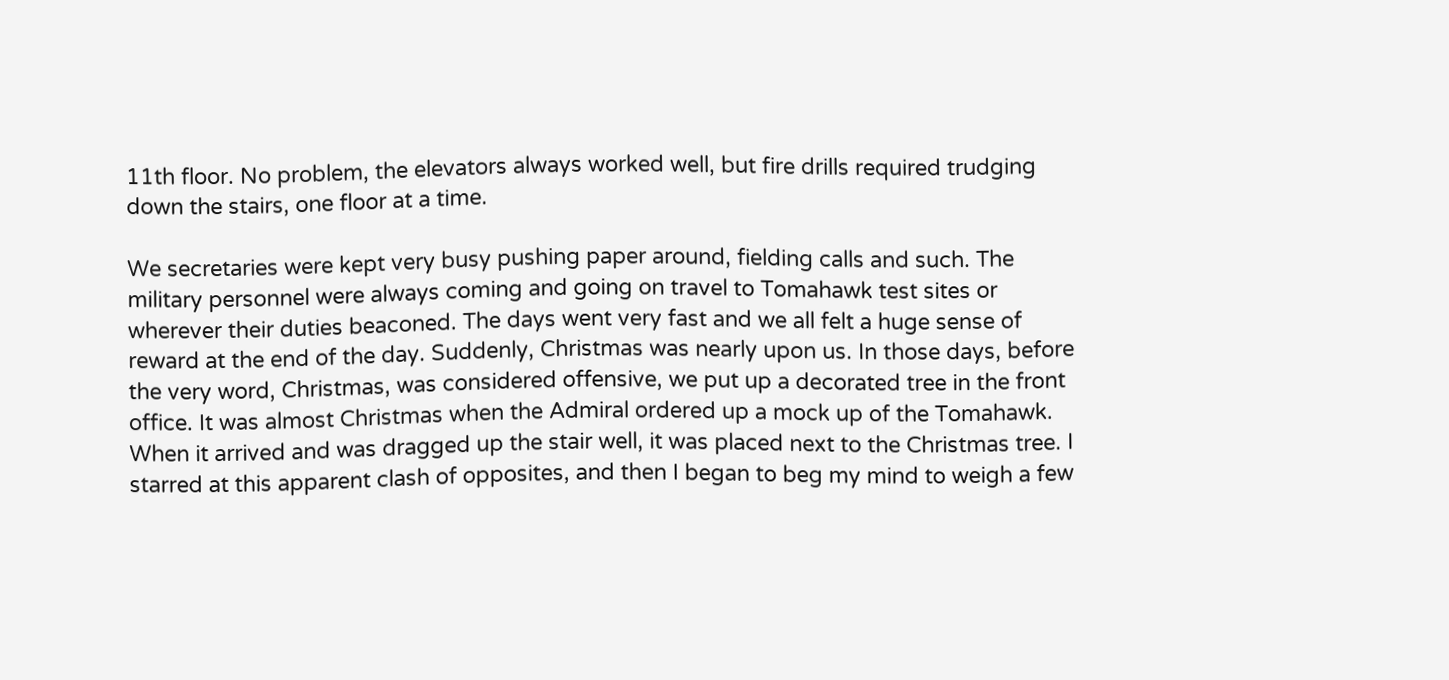11th floor. No problem, the elevators always worked well, but fire drills required trudging down the stairs, one floor at a time.

We secretaries were kept very busy pushing paper around, fielding calls and such. The military personnel were always coming and going on travel to Tomahawk test sites or wherever their duties beaconed. The days went very fast and we all felt a huge sense of reward at the end of the day. Suddenly, Christmas was nearly upon us. In those days, before the very word, Christmas, was considered offensive, we put up a decorated tree in the front office. It was almost Christmas when the Admiral ordered up a mock up of the Tomahawk. When it arrived and was dragged up the stair well, it was placed next to the Christmas tree. I starred at this apparent clash of opposites, and then I began to beg my mind to weigh a few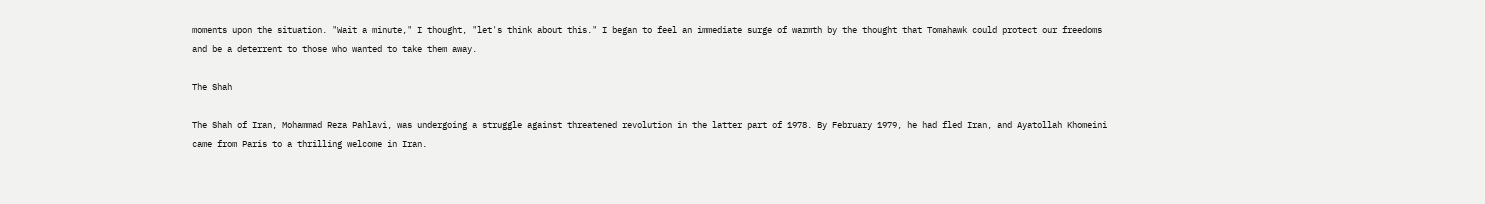moments upon the situation. "Wait a minute," I thought, "let's think about this." I began to feel an immediate surge of warmth by the thought that Tomahawk could protect our freedoms and be a deterrent to those who wanted to take them away.

The Shah

The Shah of Iran, Mohammad Reza Pahlavi, was undergoing a struggle against threatened revolution in the latter part of 1978. By February 1979, he had fled Iran, and Ayatollah Khomeini came from Paris to a thrilling welcome in Iran.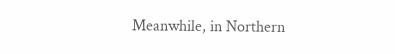Meanwhile, in Northern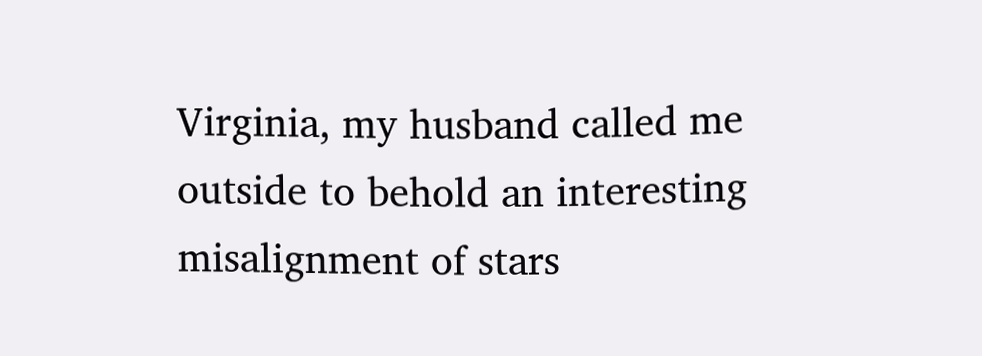Virginia, my husband called me outside to behold an interesting misalignment of stars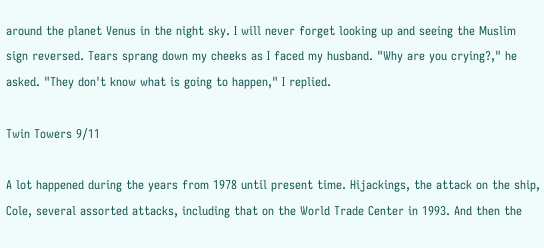around the planet Venus in the night sky. I will never forget looking up and seeing the Muslim sign reversed. Tears sprang down my cheeks as I faced my husband. "Why are you crying?," he asked. "They don't know what is going to happen," I replied.

Twin Towers 9/11

A lot happened during the years from 1978 until present time. Hijackings, the attack on the ship, Cole, several assorted attacks, including that on the World Trade Center in 1993. And then the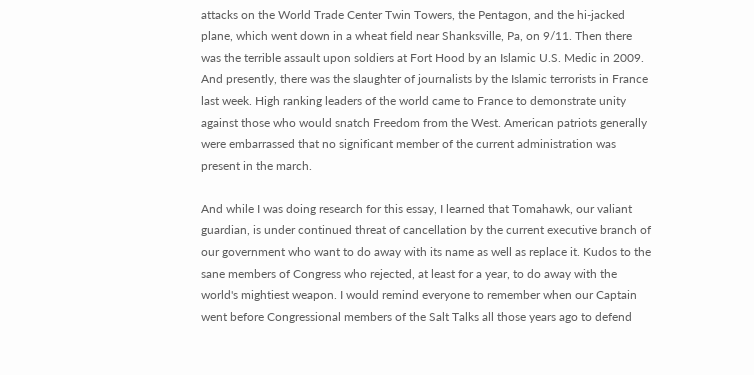attacks on the World Trade Center Twin Towers, the Pentagon, and the hi-jacked plane, which went down in a wheat field near Shanksville, Pa, on 9/11. Then there was the terrible assault upon soldiers at Fort Hood by an Islamic U.S. Medic in 2009. And presently, there was the slaughter of journalists by the Islamic terrorists in France last week. High ranking leaders of the world came to France to demonstrate unity against those who would snatch Freedom from the West. American patriots generally were embarrassed that no significant member of the current administration was present in the march.

And while I was doing research for this essay, I learned that Tomahawk, our valiant guardian, is under continued threat of cancellation by the current executive branch of our government who want to do away with its name as well as replace it. Kudos to the sane members of Congress who rejected, at least for a year, to do away with the world's mightiest weapon. I would remind everyone to remember when our Captain went before Congressional members of the Salt Talks all those years ago to defend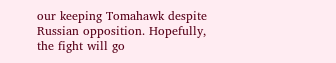our keeping Tomahawk despite Russian opposition. Hopefully, the fight will go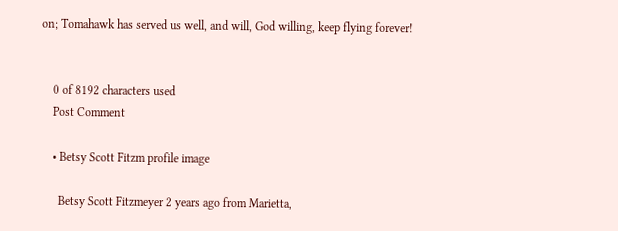on; Tomahawk has served us well, and will, God willing, keep flying forever!


    0 of 8192 characters used
    Post Comment

    • Betsy Scott Fitzm profile image

      Betsy Scott Fitzmeyer 2 years ago from Marietta,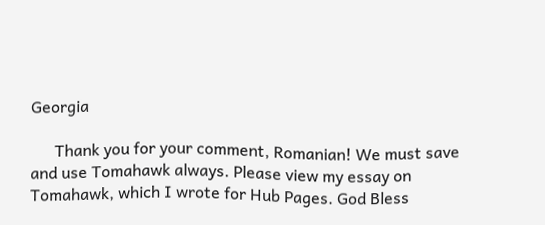Georgia

      Thank you for your comment, Romanian! We must save and use Tomahawk always. Please view my essay on Tomahawk, which I wrote for Hub Pages. God Bless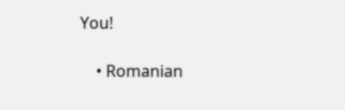You!

    • Romanian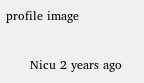profile image

      Nicu 2 years ago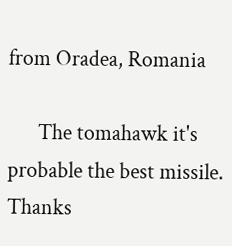from Oradea, Romania

      The tomahawk it's probable the best missile. Thanks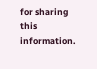for sharing this information.